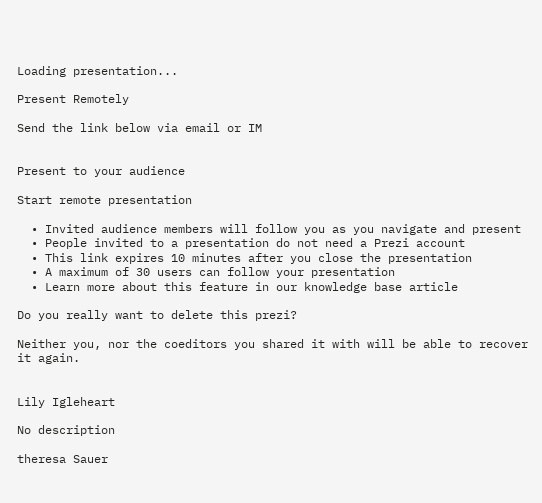Loading presentation...

Present Remotely

Send the link below via email or IM


Present to your audience

Start remote presentation

  • Invited audience members will follow you as you navigate and present
  • People invited to a presentation do not need a Prezi account
  • This link expires 10 minutes after you close the presentation
  • A maximum of 30 users can follow your presentation
  • Learn more about this feature in our knowledge base article

Do you really want to delete this prezi?

Neither you, nor the coeditors you shared it with will be able to recover it again.


Lily Igleheart

No description

theresa Sauer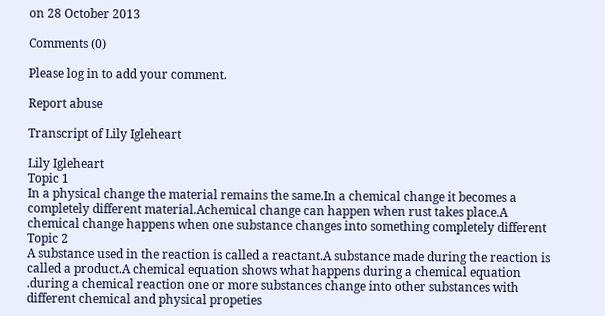on 28 October 2013

Comments (0)

Please log in to add your comment.

Report abuse

Transcript of Lily Igleheart

Lily Igleheart
Topic 1
In a physical change the material remains the same.In a chemical change it becomes a completely different material.Achemical change can happen when rust takes place.A chemical change happens when one substance changes into something completely different
Topic 2
A substance used in the reaction is called a reactant.A substance made during the reaction is called a product.A chemical equation shows what happens during a chemical equation .during a chemical reaction one or more substances change into other substances with different chemical and physical propeties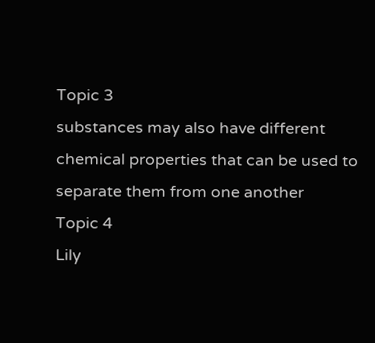Topic 3
substances may also have different chemical properties that can be used to separate them from one another
Topic 4
Lily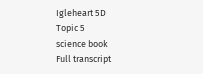Igleheart 5D
Topic 5
science book
Full transcript